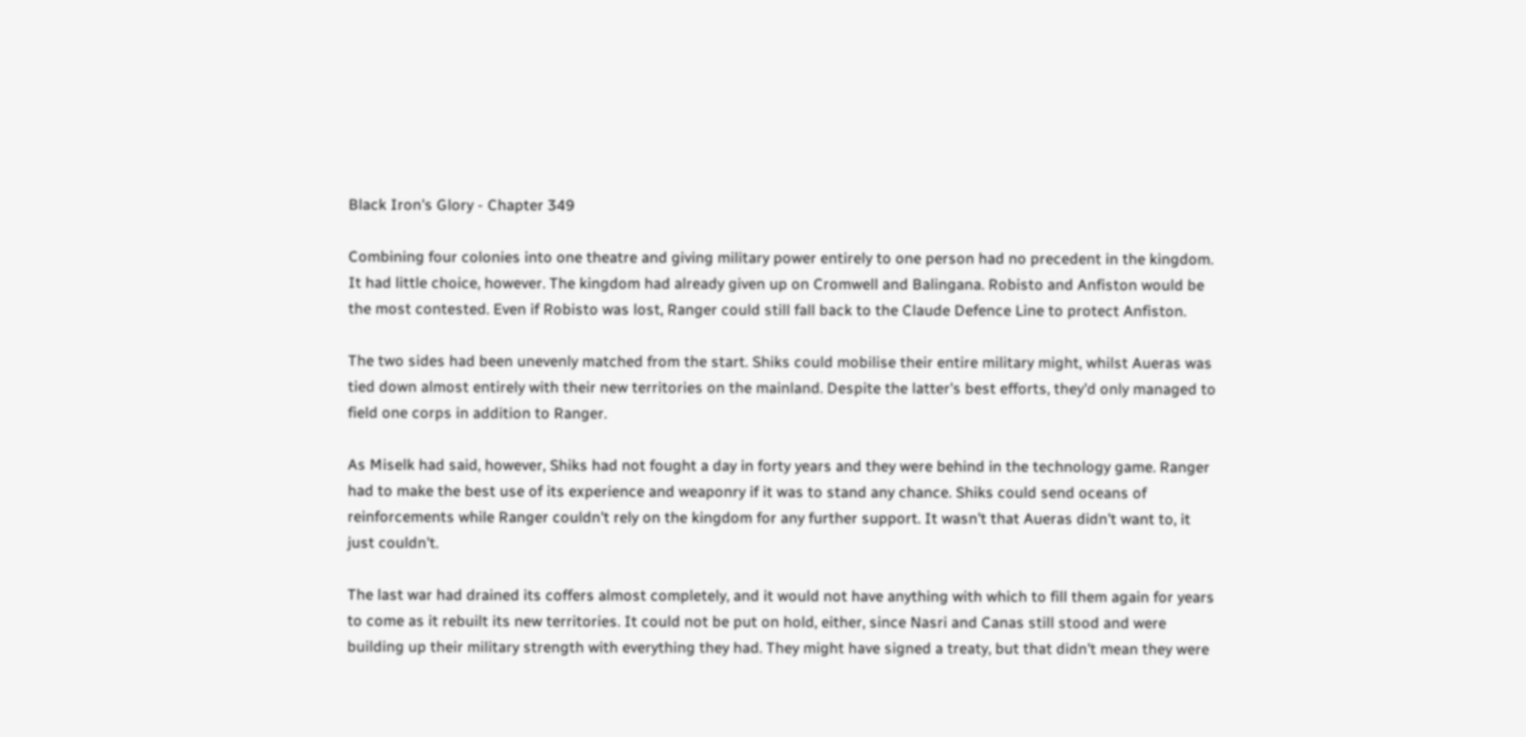Black Iron's Glory - Chapter 349

Combining four colonies into one theatre and giving military power entirely to one person had no precedent in the kingdom. It had little choice, however. The kingdom had already given up on Cromwell and Balingana. Robisto and Anfiston would be the most contested. Even if Robisto was lost, Ranger could still fall back to the Claude Defence Line to protect Anfiston.

The two sides had been unevenly matched from the start. Shiks could mobilise their entire military might, whilst Aueras was tied down almost entirely with their new territories on the mainland. Despite the latter's best efforts, they'd only managed to field one corps in addition to Ranger.

As Miselk had said, however, Shiks had not fought a day in forty years and they were behind in the technology game. Ranger had to make the best use of its experience and weaponry if it was to stand any chance. Shiks could send oceans of reinforcements while Ranger couldn't rely on the kingdom for any further support. It wasn't that Aueras didn't want to, it just couldn't.

The last war had drained its coffers almost completely, and it would not have anything with which to fill them again for years to come as it rebuilt its new territories. It could not be put on hold, either, since Nasri and Canas still stood and were building up their military strength with everything they had. They might have signed a treaty, but that didn't mean they were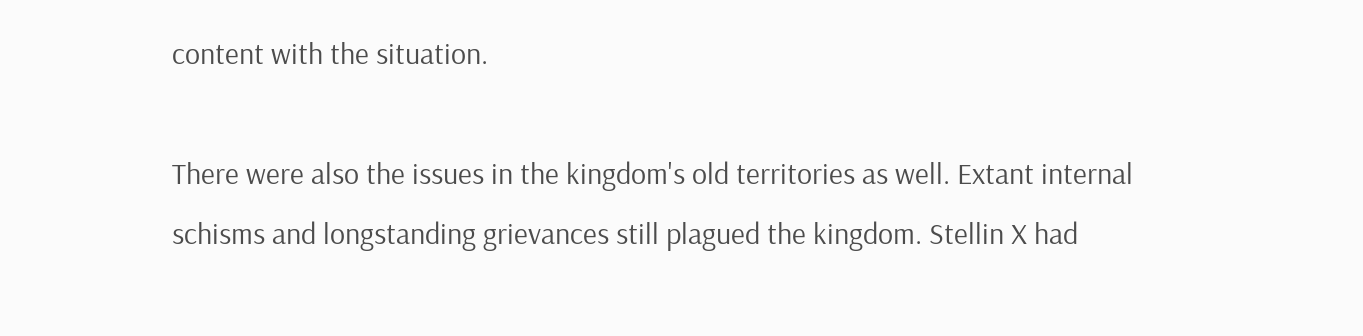content with the situation.

There were also the issues in the kingdom's old territories as well. Extant internal schisms and longstanding grievances still plagued the kingdom. Stellin X had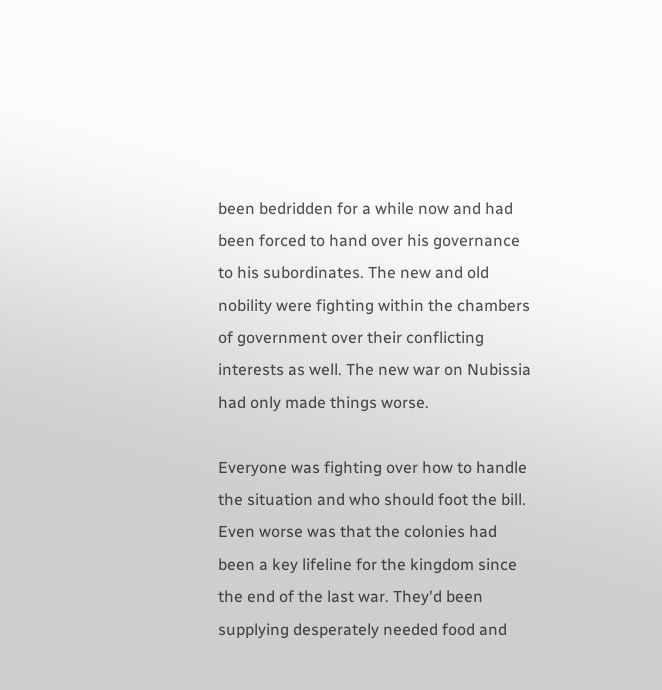been bedridden for a while now and had been forced to hand over his governance to his subordinates. The new and old nobility were fighting within the chambers of government over their conflicting interests as well. The new war on Nubissia had only made things worse.

Everyone was fighting over how to handle the situation and who should foot the bill. Even worse was that the colonies had been a key lifeline for the kingdom since the end of the last war. They'd been supplying desperately needed food and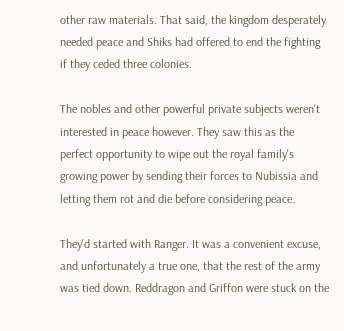other raw materials. That said, the kingdom desperately needed peace and Shiks had offered to end the fighting if they ceded three colonies.

The nobles and other powerful private subjects weren't interested in peace however. They saw this as the perfect opportunity to wipe out the royal family's growing power by sending their forces to Nubissia and letting them rot and die before considering peace.

They'd started with Ranger. It was a convenient excuse, and unfortunately a true one, that the rest of the army was tied down. Reddragon and Griffon were stuck on the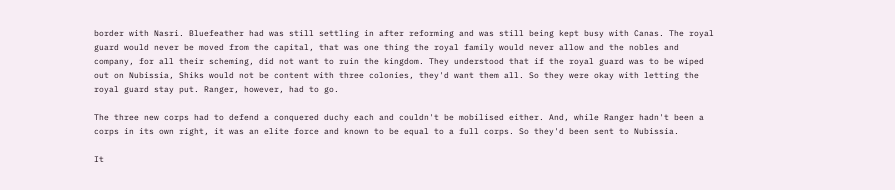border with Nasri. Bluefeather had was still settling in after reforming and was still being kept busy with Canas. The royal guard would never be moved from the capital, that was one thing the royal family would never allow and the nobles and company, for all their scheming, did not want to ruin the kingdom. They understood that if the royal guard was to be wiped out on Nubissia, Shiks would not be content with three colonies, they'd want them all. So they were okay with letting the royal guard stay put. Ranger, however, had to go.

The three new corps had to defend a conquered duchy each and couldn't be mobilised either. And, while Ranger hadn't been a corps in its own right, it was an elite force and known to be equal to a full corps. So they'd been sent to Nubissia.

It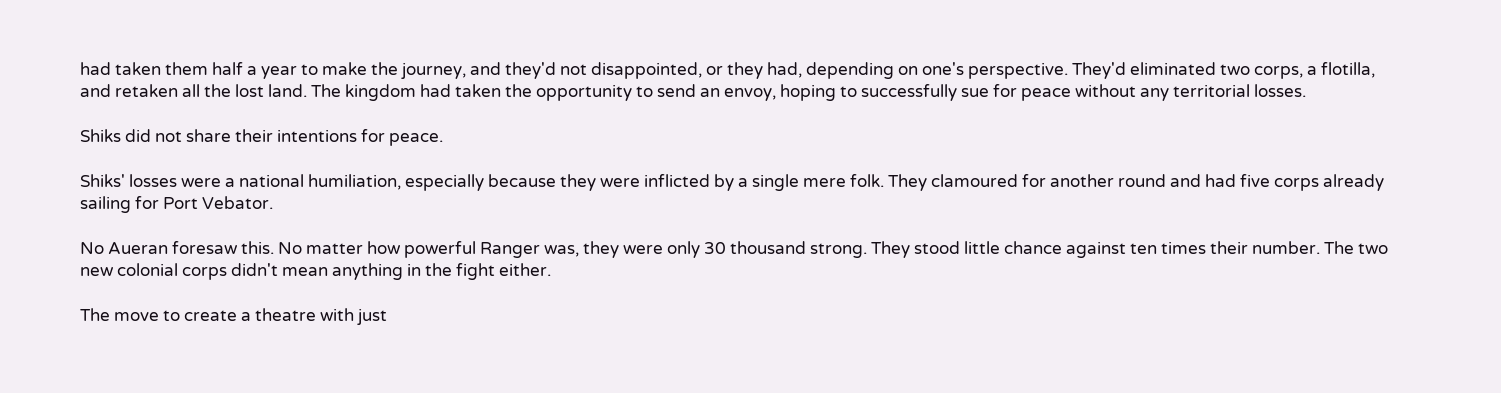had taken them half a year to make the journey, and they'd not disappointed, or they had, depending on one's perspective. They'd eliminated two corps, a flotilla, and retaken all the lost land. The kingdom had taken the opportunity to send an envoy, hoping to successfully sue for peace without any territorial losses.

Shiks did not share their intentions for peace.

Shiks' losses were a national humiliation, especially because they were inflicted by a single mere folk. They clamoured for another round and had five corps already sailing for Port Vebator.

No Aueran foresaw this. No matter how powerful Ranger was, they were only 30 thousand strong. They stood little chance against ten times their number. The two new colonial corps didn't mean anything in the fight either.

The move to create a theatre with just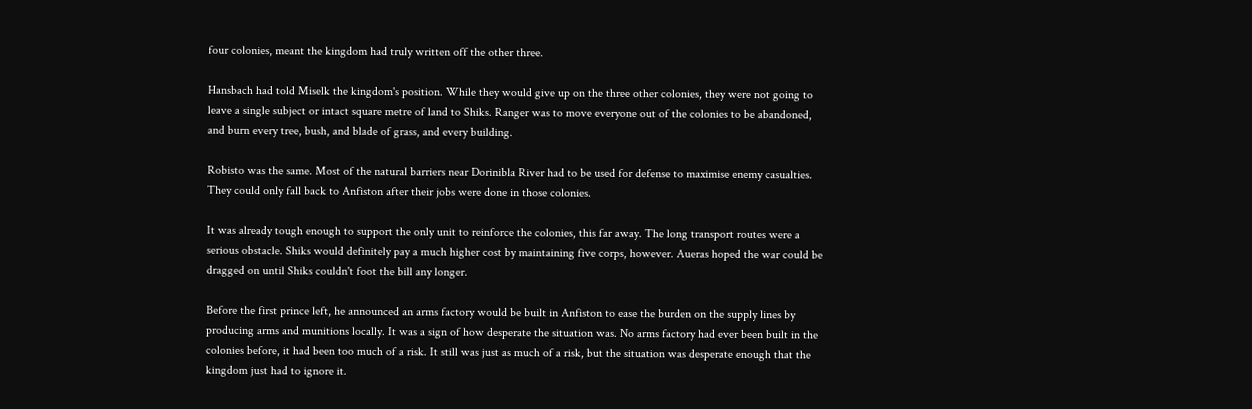four colonies, meant the kingdom had truly written off the other three.

Hansbach had told Miselk the kingdom's position. While they would give up on the three other colonies, they were not going to leave a single subject or intact square metre of land to Shiks. Ranger was to move everyone out of the colonies to be abandoned, and burn every tree, bush, and blade of grass, and every building.

Robisto was the same. Most of the natural barriers near Dorinibla River had to be used for defense to maximise enemy casualties. They could only fall back to Anfiston after their jobs were done in those colonies.

It was already tough enough to support the only unit to reinforce the colonies, this far away. The long transport routes were a serious obstacle. Shiks would definitely pay a much higher cost by maintaining five corps, however. Aueras hoped the war could be dragged on until Shiks couldn't foot the bill any longer.

Before the first prince left, he announced an arms factory would be built in Anfiston to ease the burden on the supply lines by producing arms and munitions locally. It was a sign of how desperate the situation was. No arms factory had ever been built in the colonies before, it had been too much of a risk. It still was just as much of a risk, but the situation was desperate enough that the kingdom just had to ignore it.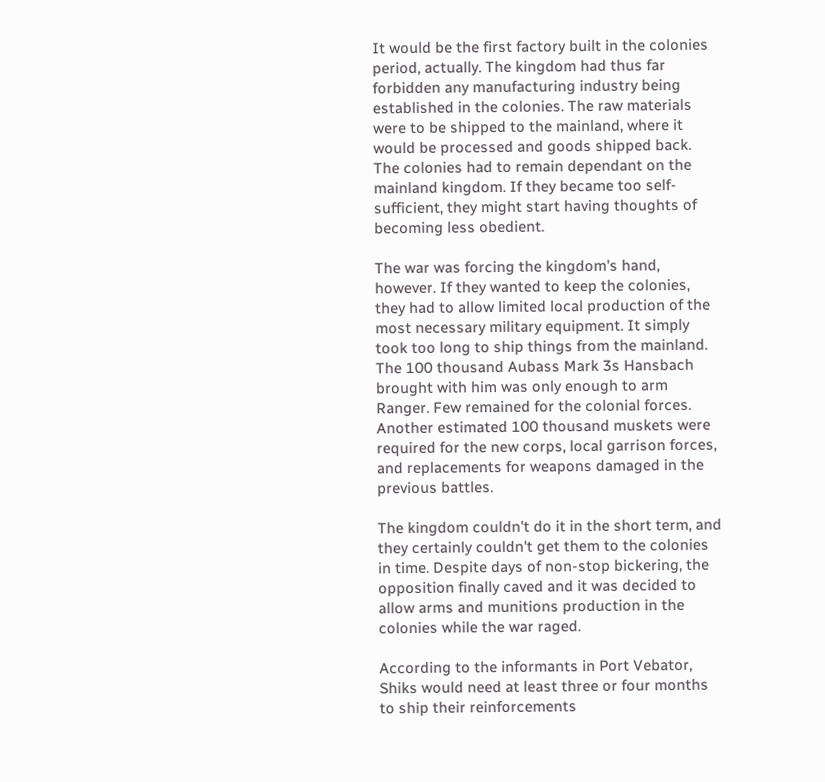It would be the first factory built in the colonies period, actually. The kingdom had thus far forbidden any manufacturing industry being established in the colonies. The raw materials were to be shipped to the mainland, where it would be processed and goods shipped back. The colonies had to remain dependant on the mainland kingdom. If they became too self-sufficient, they might start having thoughts of becoming less obedient.

The war was forcing the kingdom's hand, however. If they wanted to keep the colonies, they had to allow limited local production of the most necessary military equipment. It simply took too long to ship things from the mainland. The 100 thousand Aubass Mark 3s Hansbach brought with him was only enough to arm Ranger. Few remained for the colonial forces. Another estimated 100 thousand muskets were required for the new corps, local garrison forces, and replacements for weapons damaged in the previous battles.

The kingdom couldn't do it in the short term, and they certainly couldn't get them to the colonies in time. Despite days of non-stop bickering, the opposition finally caved and it was decided to allow arms and munitions production in the colonies while the war raged.

According to the informants in Port Vebator, Shiks would need at least three or four months to ship their reinforcements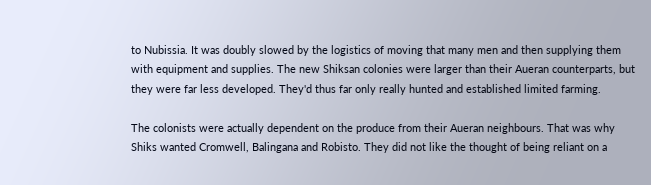to Nubissia. It was doubly slowed by the logistics of moving that many men and then supplying them with equipment and supplies. The new Shiksan colonies were larger than their Aueran counterparts, but they were far less developed. They'd thus far only really hunted and established limited farming.

The colonists were actually dependent on the produce from their Aueran neighbours. That was why Shiks wanted Cromwell, Balingana and Robisto. They did not like the thought of being reliant on a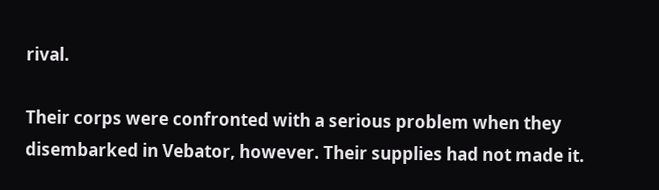rival.

Their corps were confronted with a serious problem when they disembarked in Vebator, however. Their supplies had not made it.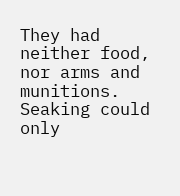They had neither food, nor arms and munitions. Seaking could only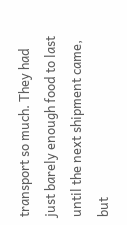transport so much. They had just barely enough food to last until the next shipment came, but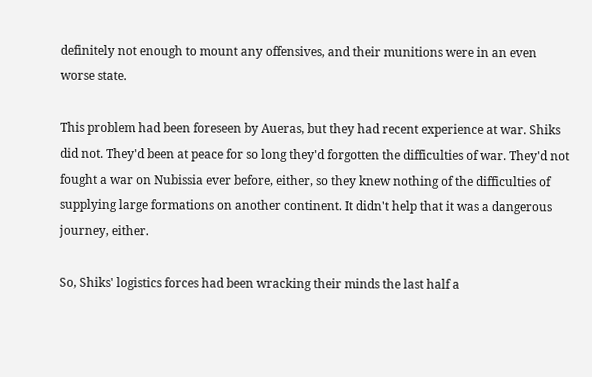definitely not enough to mount any offensives, and their munitions were in an even worse state.

This problem had been foreseen by Aueras, but they had recent experience at war. Shiks did not. They'd been at peace for so long they'd forgotten the difficulties of war. They'd not fought a war on Nubissia ever before, either, so they knew nothing of the difficulties of supplying large formations on another continent. It didn't help that it was a dangerous journey, either.

So, Shiks' logistics forces had been wracking their minds the last half a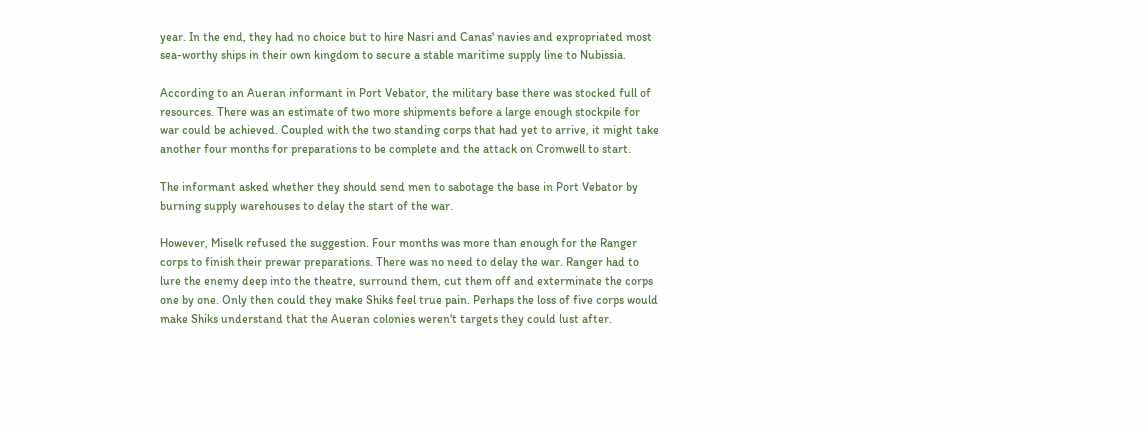year. In the end, they had no choice but to hire Nasri and Canas' navies and expropriated most sea-worthy ships in their own kingdom to secure a stable maritime supply line to Nubissia.

According to an Aueran informant in Port Vebator, the military base there was stocked full of resources. There was an estimate of two more shipments before a large enough stockpile for war could be achieved. Coupled with the two standing corps that had yet to arrive, it might take another four months for preparations to be complete and the attack on Cromwell to start.

The informant asked whether they should send men to sabotage the base in Port Vebator by burning supply warehouses to delay the start of the war.

However, Miselk refused the suggestion. Four months was more than enough for the Ranger corps to finish their prewar preparations. There was no need to delay the war. Ranger had to lure the enemy deep into the theatre, surround them, cut them off and exterminate the corps one by one. Only then could they make Shiks feel true pain. Perhaps the loss of five corps would make Shiks understand that the Aueran colonies weren't targets they could lust after.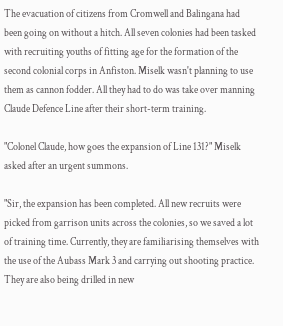The evacuation of citizens from Cromwell and Balingana had been going on without a hitch. All seven colonies had been tasked with recruiting youths of fitting age for the formation of the second colonial corps in Anfiston. Miselk wasn't planning to use them as cannon fodder. All they had to do was take over manning Claude Defence Line after their short-term training.

"Colonel Claude, how goes the expansion of Line 131?" Miselk asked after an urgent summons.

"Sir, the expansion has been completed. All new recruits were picked from garrison units across the colonies, so we saved a lot of training time. Currently, they are familiarising themselves with the use of the Aubass Mark 3 and carrying out shooting practice. They are also being drilled in new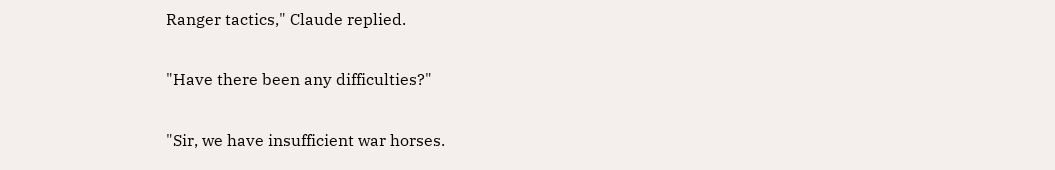Ranger tactics," Claude replied.

"Have there been any difficulties?"

"Sir, we have insufficient war horses.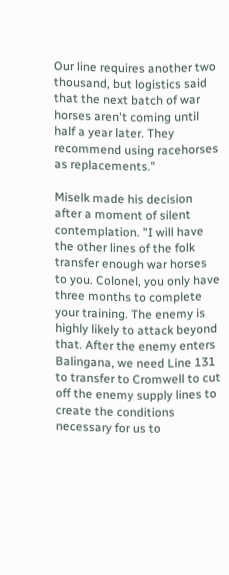Our line requires another two thousand, but logistics said that the next batch of war horses aren't coming until half a year later. They recommend using racehorses as replacements."

Miselk made his decision after a moment of silent contemplation. "I will have the other lines of the folk transfer enough war horses to you. Colonel, you only have three months to complete your training. The enemy is highly likely to attack beyond that. After the enemy enters Balingana, we need Line 131 to transfer to Cromwell to cut off the enemy supply lines to create the conditions necessary for us to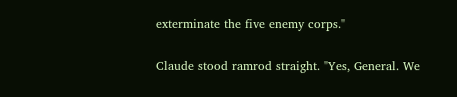exterminate the five enemy corps."

Claude stood ramrod straight. "Yes, General. We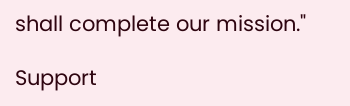shall complete our mission."

Support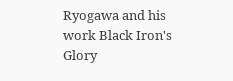Ryogawa and his work Black Iron's Glory